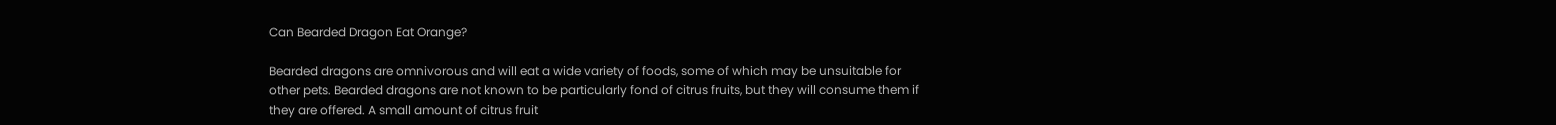Can Bearded Dragon Eat Orange?

Bearded dragons are omnivorous and will eat a wide variety of foods, some of which may be unsuitable for other pets. Bearded dragons are not known to be particularly fond of citrus fruits, but they will consume them if they are offered. A small amount of citrus fruit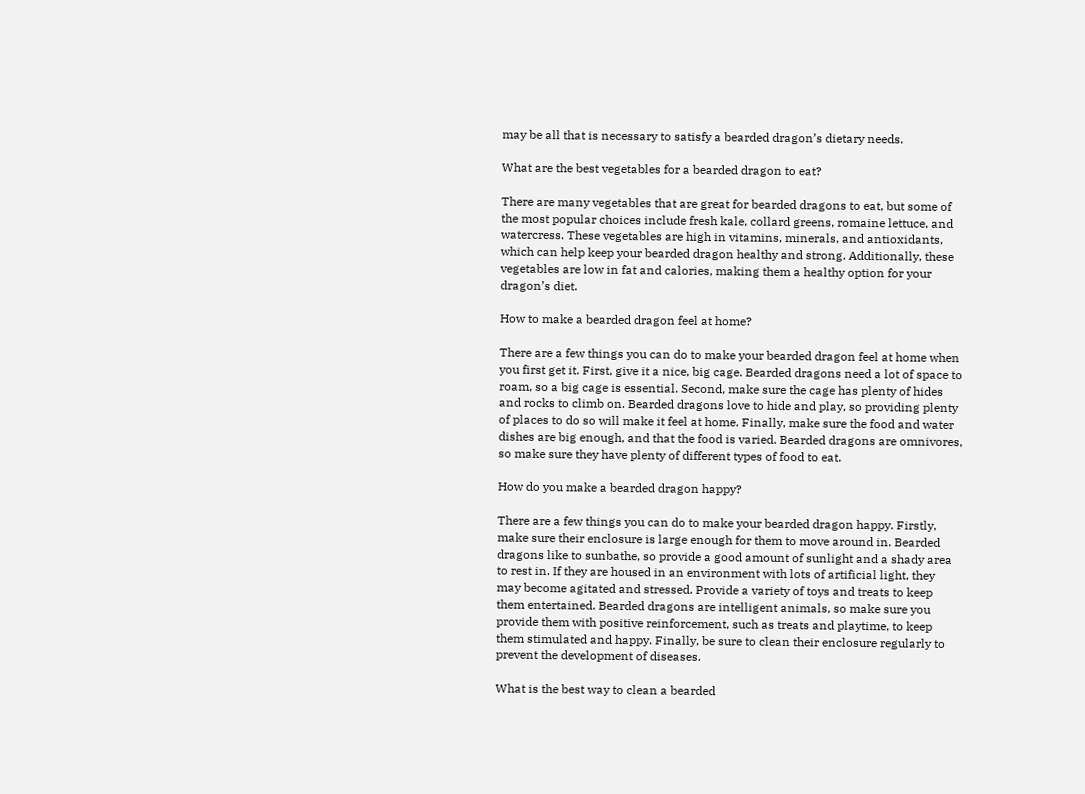may be all that is necessary to satisfy a bearded dragon’s dietary needs.

What are the best vegetables for a bearded dragon to eat?

There are many vegetables that are great for bearded dragons to eat, but some of the most popular choices include fresh kale, collard greens, romaine lettuce, and watercress. These vegetables are high in vitamins, minerals, and antioxidants, which can help keep your bearded dragon healthy and strong. Additionally, these vegetables are low in fat and calories, making them a healthy option for your dragon’s diet.

How to make a bearded dragon feel at home?

There are a few things you can do to make your bearded dragon feel at home when you first get it. First, give it a nice, big cage. Bearded dragons need a lot of space to roam, so a big cage is essential. Second, make sure the cage has plenty of hides and rocks to climb on. Bearded dragons love to hide and play, so providing plenty of places to do so will make it feel at home. Finally, make sure the food and water dishes are big enough, and that the food is varied. Bearded dragons are omnivores, so make sure they have plenty of different types of food to eat.

How do you make a bearded dragon happy?

There are a few things you can do to make your bearded dragon happy. Firstly, make sure their enclosure is large enough for them to move around in. Bearded dragons like to sunbathe, so provide a good amount of sunlight and a shady area to rest in. If they are housed in an environment with lots of artificial light, they may become agitated and stressed. Provide a variety of toys and treats to keep them entertained. Bearded dragons are intelligent animals, so make sure you provide them with positive reinforcement, such as treats and playtime, to keep them stimulated and happy. Finally, be sure to clean their enclosure regularly to prevent the development of diseases.

What is the best way to clean a bearded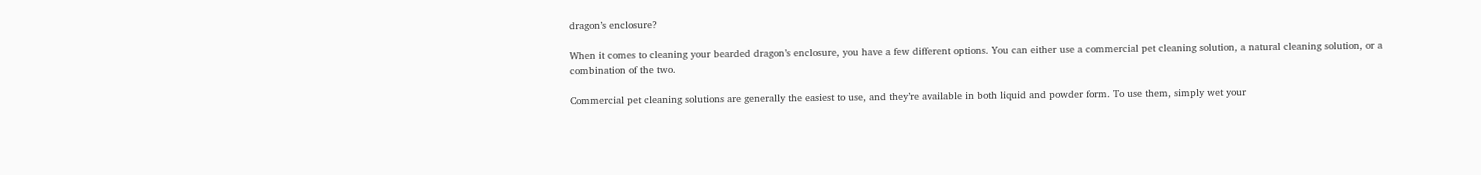dragon’s enclosure?

When it comes to cleaning your bearded dragon’s enclosure, you have a few different options. You can either use a commercial pet cleaning solution, a natural cleaning solution, or a combination of the two.

Commercial pet cleaning solutions are generally the easiest to use, and they’re available in both liquid and powder form. To use them, simply wet your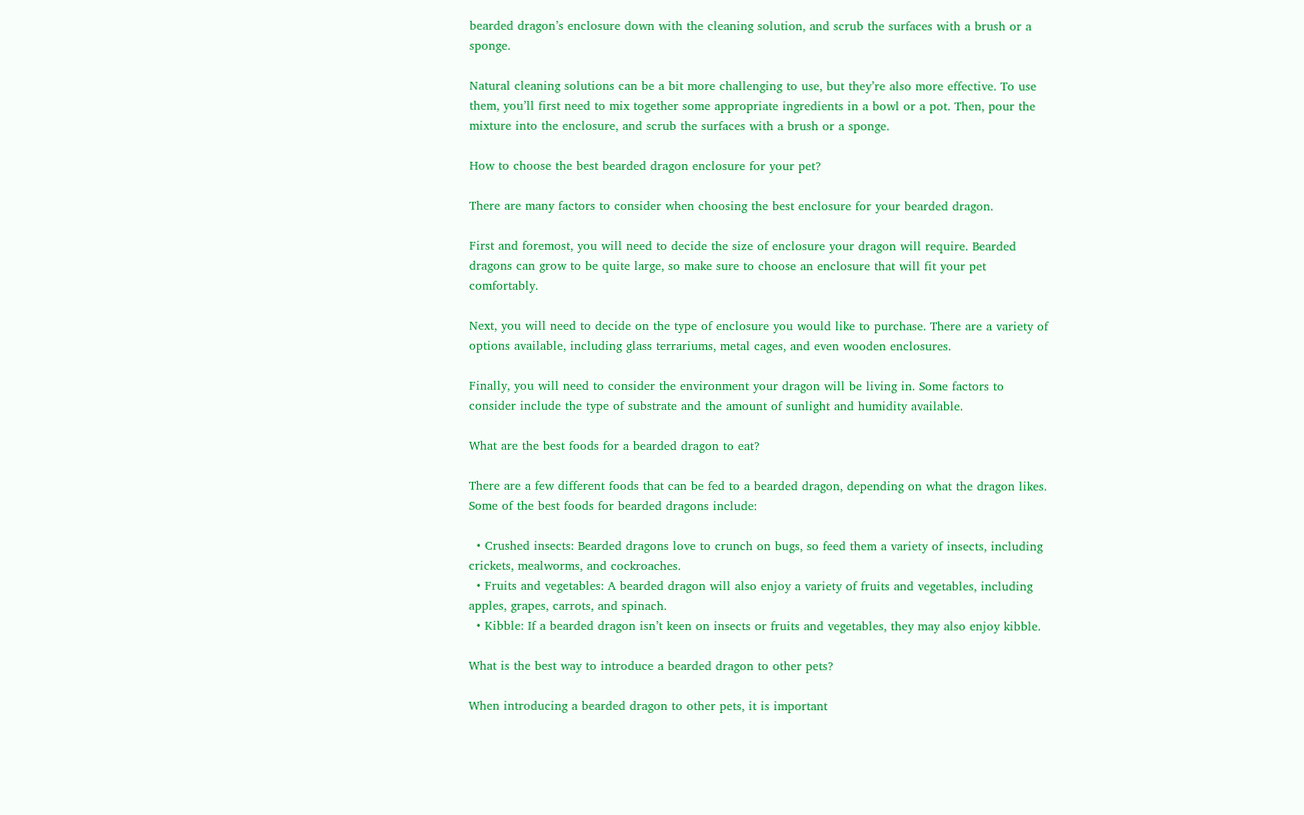bearded dragon’s enclosure down with the cleaning solution, and scrub the surfaces with a brush or a sponge.

Natural cleaning solutions can be a bit more challenging to use, but they’re also more effective. To use them, you’ll first need to mix together some appropriate ingredients in a bowl or a pot. Then, pour the mixture into the enclosure, and scrub the surfaces with a brush or a sponge.

How to choose the best bearded dragon enclosure for your pet?

There are many factors to consider when choosing the best enclosure for your bearded dragon.

First and foremost, you will need to decide the size of enclosure your dragon will require. Bearded dragons can grow to be quite large, so make sure to choose an enclosure that will fit your pet comfortably.

Next, you will need to decide on the type of enclosure you would like to purchase. There are a variety of options available, including glass terrariums, metal cages, and even wooden enclosures.

Finally, you will need to consider the environment your dragon will be living in. Some factors to consider include the type of substrate and the amount of sunlight and humidity available.

What are the best foods for a bearded dragon to eat?

There are a few different foods that can be fed to a bearded dragon, depending on what the dragon likes. Some of the best foods for bearded dragons include:

  • Crushed insects: Bearded dragons love to crunch on bugs, so feed them a variety of insects, including crickets, mealworms, and cockroaches.
  • Fruits and vegetables: A bearded dragon will also enjoy a variety of fruits and vegetables, including apples, grapes, carrots, and spinach.
  • Kibble: If a bearded dragon isn’t keen on insects or fruits and vegetables, they may also enjoy kibble.

What is the best way to introduce a bearded dragon to other pets?

When introducing a bearded dragon to other pets, it is important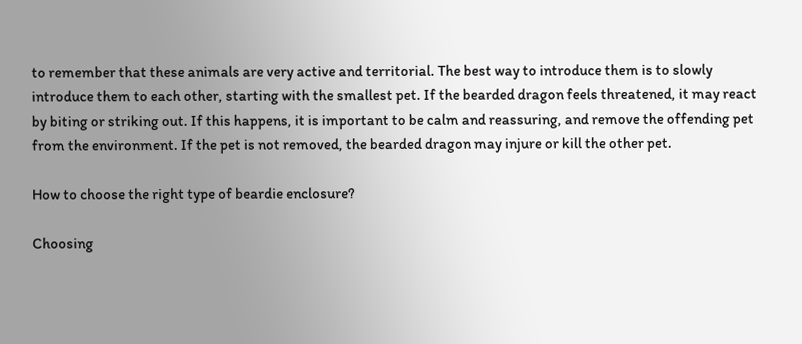to remember that these animals are very active and territorial. The best way to introduce them is to slowly introduce them to each other, starting with the smallest pet. If the bearded dragon feels threatened, it may react by biting or striking out. If this happens, it is important to be calm and reassuring, and remove the offending pet from the environment. If the pet is not removed, the bearded dragon may injure or kill the other pet.

How to choose the right type of beardie enclosure?

Choosing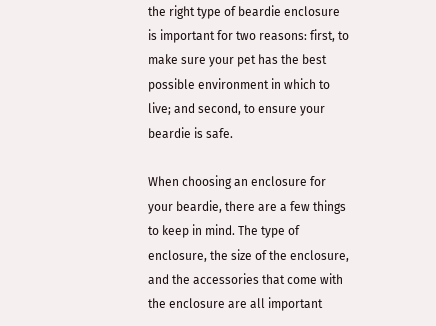the right type of beardie enclosure is important for two reasons: first, to make sure your pet has the best possible environment in which to live; and second, to ensure your beardie is safe.

When choosing an enclosure for your beardie, there are a few things to keep in mind. The type of enclosure, the size of the enclosure, and the accessories that come with the enclosure are all important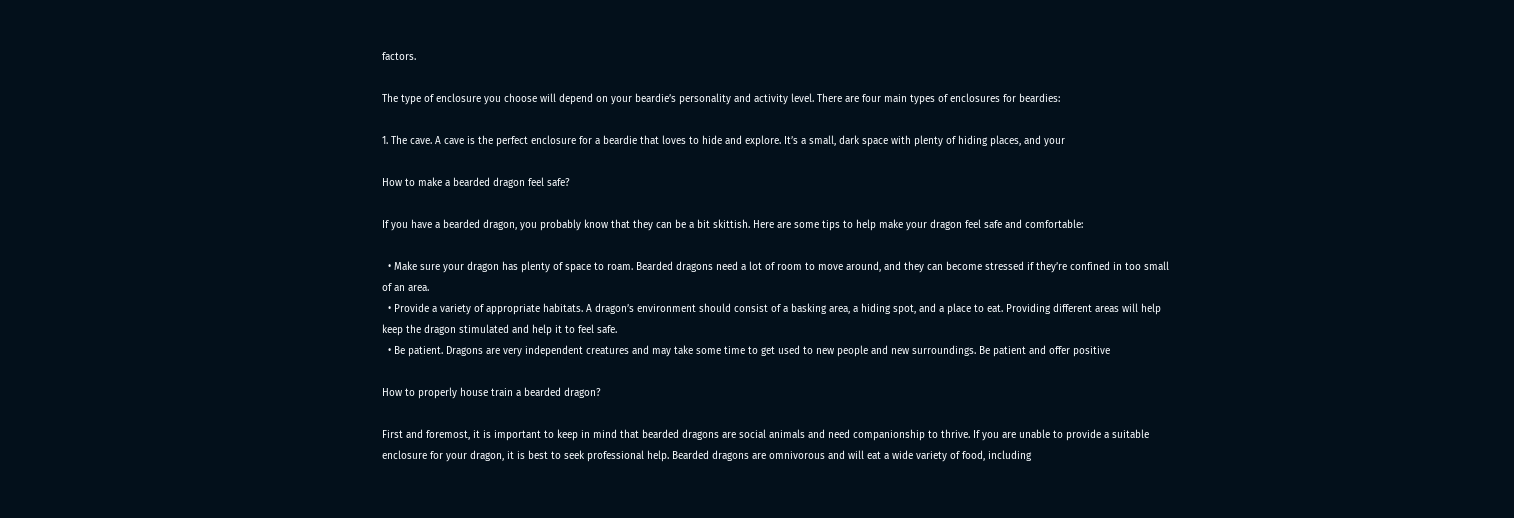factors.

The type of enclosure you choose will depend on your beardie’s personality and activity level. There are four main types of enclosures for beardies:

1. The cave. A cave is the perfect enclosure for a beardie that loves to hide and explore. It’s a small, dark space with plenty of hiding places, and your

How to make a bearded dragon feel safe?

If you have a bearded dragon, you probably know that they can be a bit skittish. Here are some tips to help make your dragon feel safe and comfortable:

  • Make sure your dragon has plenty of space to roam. Bearded dragons need a lot of room to move around, and they can become stressed if they’re confined in too small of an area.
  • Provide a variety of appropriate habitats. A dragon’s environment should consist of a basking area, a hiding spot, and a place to eat. Providing different areas will help keep the dragon stimulated and help it to feel safe.
  • Be patient. Dragons are very independent creatures and may take some time to get used to new people and new surroundings. Be patient and offer positive

How to properly house train a bearded dragon?

First and foremost, it is important to keep in mind that bearded dragons are social animals and need companionship to thrive. If you are unable to provide a suitable enclosure for your dragon, it is best to seek professional help. Bearded dragons are omnivorous and will eat a wide variety of food, including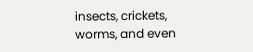insects, crickets, worms, and even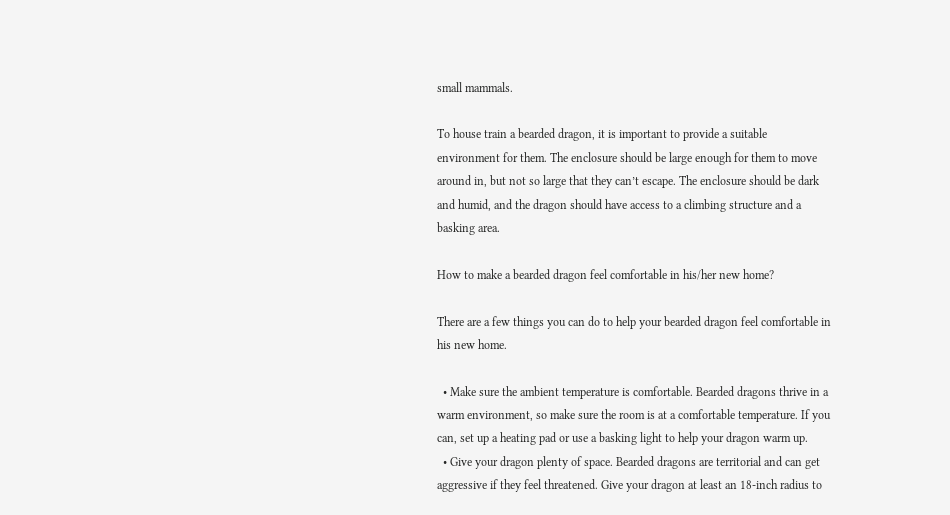small mammals.

To house train a bearded dragon, it is important to provide a suitable environment for them. The enclosure should be large enough for them to move around in, but not so large that they can’t escape. The enclosure should be dark and humid, and the dragon should have access to a climbing structure and a basking area.

How to make a bearded dragon feel comfortable in his/her new home?

There are a few things you can do to help your bearded dragon feel comfortable in his new home.

  • Make sure the ambient temperature is comfortable. Bearded dragons thrive in a warm environment, so make sure the room is at a comfortable temperature. If you can, set up a heating pad or use a basking light to help your dragon warm up.
  • Give your dragon plenty of space. Bearded dragons are territorial and can get aggressive if they feel threatened. Give your dragon at least an 18-inch radius to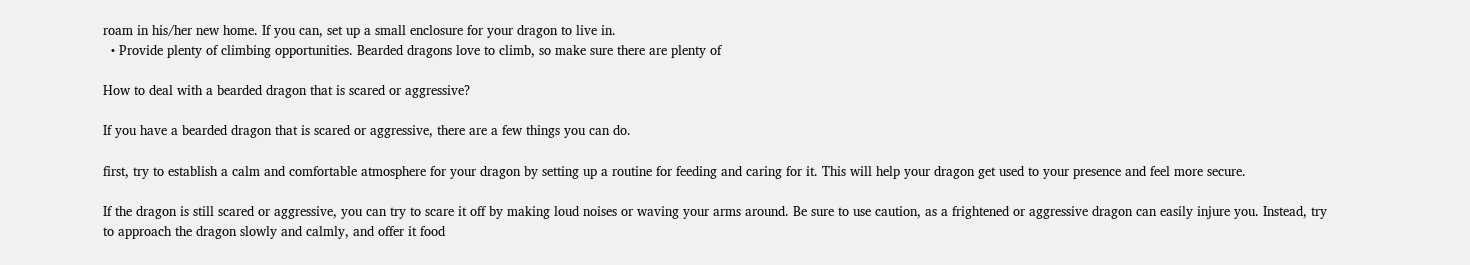roam in his/her new home. If you can, set up a small enclosure for your dragon to live in.
  • Provide plenty of climbing opportunities. Bearded dragons love to climb, so make sure there are plenty of

How to deal with a bearded dragon that is scared or aggressive?

If you have a bearded dragon that is scared or aggressive, there are a few things you can do.

first, try to establish a calm and comfortable atmosphere for your dragon by setting up a routine for feeding and caring for it. This will help your dragon get used to your presence and feel more secure.

If the dragon is still scared or aggressive, you can try to scare it off by making loud noises or waving your arms around. Be sure to use caution, as a frightened or aggressive dragon can easily injure you. Instead, try to approach the dragon slowly and calmly, and offer it food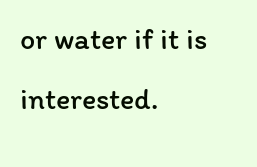or water if it is interested.